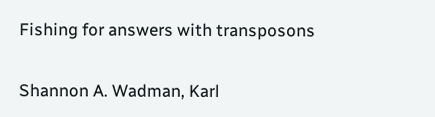Fishing for answers with transposons

Shannon A. Wadman, Karl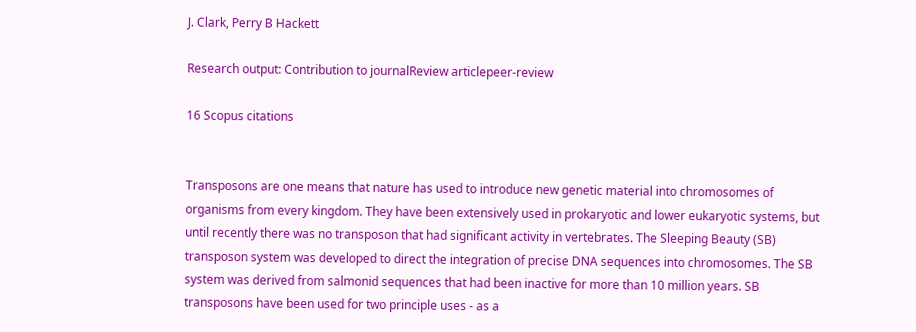J. Clark, Perry B Hackett

Research output: Contribution to journalReview articlepeer-review

16 Scopus citations


Transposons are one means that nature has used to introduce new genetic material into chromosomes of organisms from every kingdom. They have been extensively used in prokaryotic and lower eukaryotic systems, but until recently there was no transposon that had significant activity in vertebrates. The Sleeping Beauty (SB) transposon system was developed to direct the integration of precise DNA sequences into chromosomes. The SB system was derived from salmonid sequences that had been inactive for more than 10 million years. SB transposons have been used for two principle uses - as a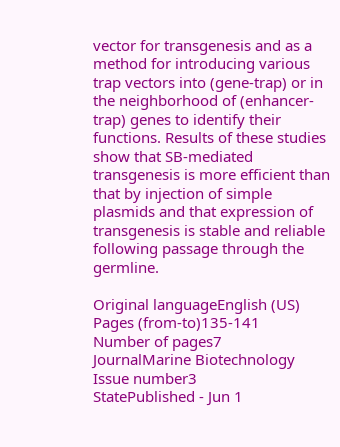vector for transgenesis and as a method for introducing various trap vectors into (gene-trap) or in the neighborhood of (enhancer-trap) genes to identify their functions. Results of these studies show that SB-mediated transgenesis is more efficient than that by injection of simple plasmids and that expression of transgenesis is stable and reliable following passage through the germline.

Original languageEnglish (US)
Pages (from-to)135-141
Number of pages7
JournalMarine Biotechnology
Issue number3
StatePublished - Jun 1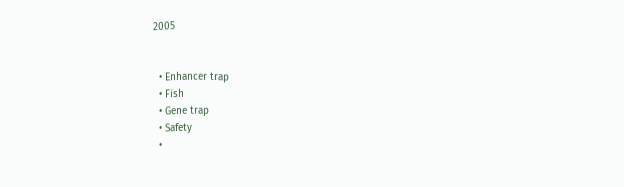2005


  • Enhancer trap
  • Fish
  • Gene trap
  • Safety
  •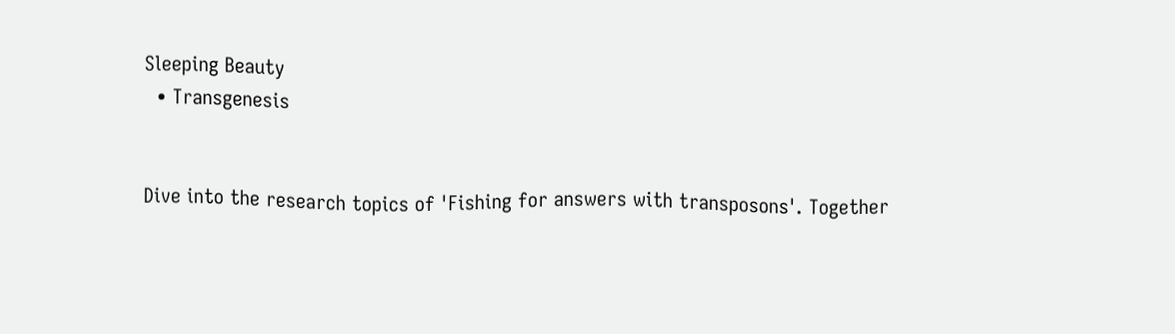Sleeping Beauty
  • Transgenesis


Dive into the research topics of 'Fishing for answers with transposons'. Together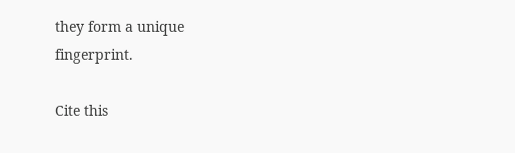they form a unique fingerprint.

Cite this